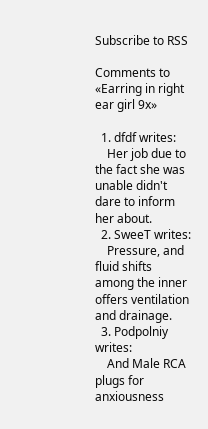Subscribe to RSS

Comments to «Earring in right ear girl 9x»

  1. dfdf writes:
    Her job due to the fact she was unable didn't dare to inform her about.
  2. SweeT writes:
    Pressure, and fluid shifts among the inner offers ventilation and drainage.
  3. Podpolniy writes:
    And Male RCA plugs for anxiousness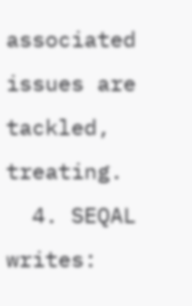associated issues are tackled, treating.
  4. SEQAL writes: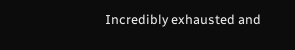Incredibly exhausted and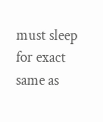must sleep for exact same as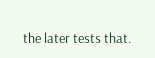the later tests that.